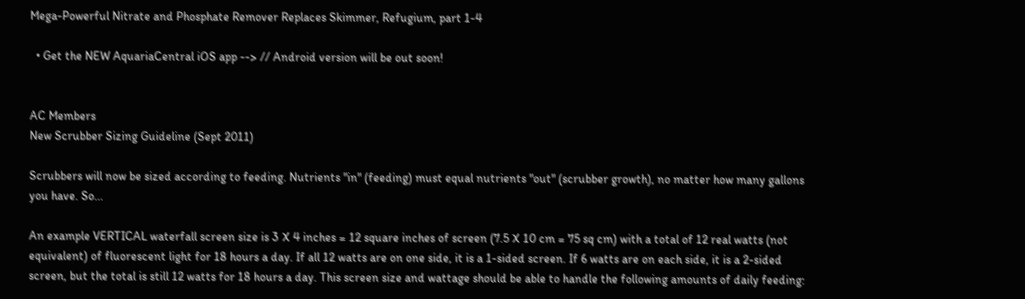Mega-Powerful Nitrate and Phosphate Remover Replaces Skimmer, Refugium, part 1-4

  • Get the NEW AquariaCentral iOS app --> // Android version will be out soon!


AC Members
New Scrubber Sizing Guideline (Sept 2011)

Scrubbers will now be sized according to feeding. Nutrients "in" (feeding) must equal nutrients "out" (scrubber growth), no matter how many gallons you have. So...

An example VERTICAL waterfall screen size is 3 X 4 inches = 12 square inches of screen (7.5 X 10 cm = 75 sq cm) with a total of 12 real watts (not equivalent) of fluorescent light for 18 hours a day. If all 12 watts are on one side, it is a 1-sided screen. If 6 watts are on each side, it is a 2-sided screen, but the total is still 12 watts for 18 hours a day. This screen size and wattage should be able to handle the following amounts of daily feeding: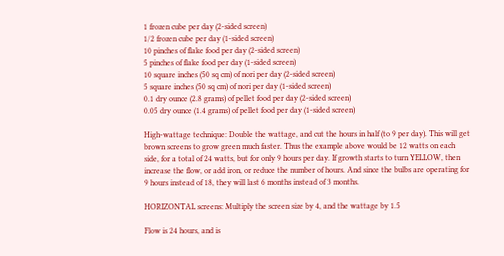1 frozen cube per day (2-sided screen)
1/2 frozen cube per day (1-sided screen)
10 pinches of flake food per day (2-sided screen)
5 pinches of flake food per day (1-sided screen)
10 square inches (50 sq cm) of nori per day (2-sided screen)
5 square inches (50 sq cm) of nori per day (1-sided screen)
0.1 dry ounce (2.8 grams) of pellet food per day (2-sided screen)
0.05 dry ounce (1.4 grams) of pellet food per day (1-sided screen)

High-wattage technique: Double the wattage, and cut the hours in half (to 9 per day). This will get brown screens to grow green much faster. Thus the example above would be 12 watts on each side, for a total of 24 watts, but for only 9 hours per day. If growth starts to turn YELLOW, then increase the flow, or add iron, or reduce the number of hours. And since the bulbs are operating for 9 hours instead of 18, they will last 6 months instead of 3 months.

HORIZONTAL screens: Multiply the screen size by 4, and the wattage by 1.5

Flow is 24 hours, and is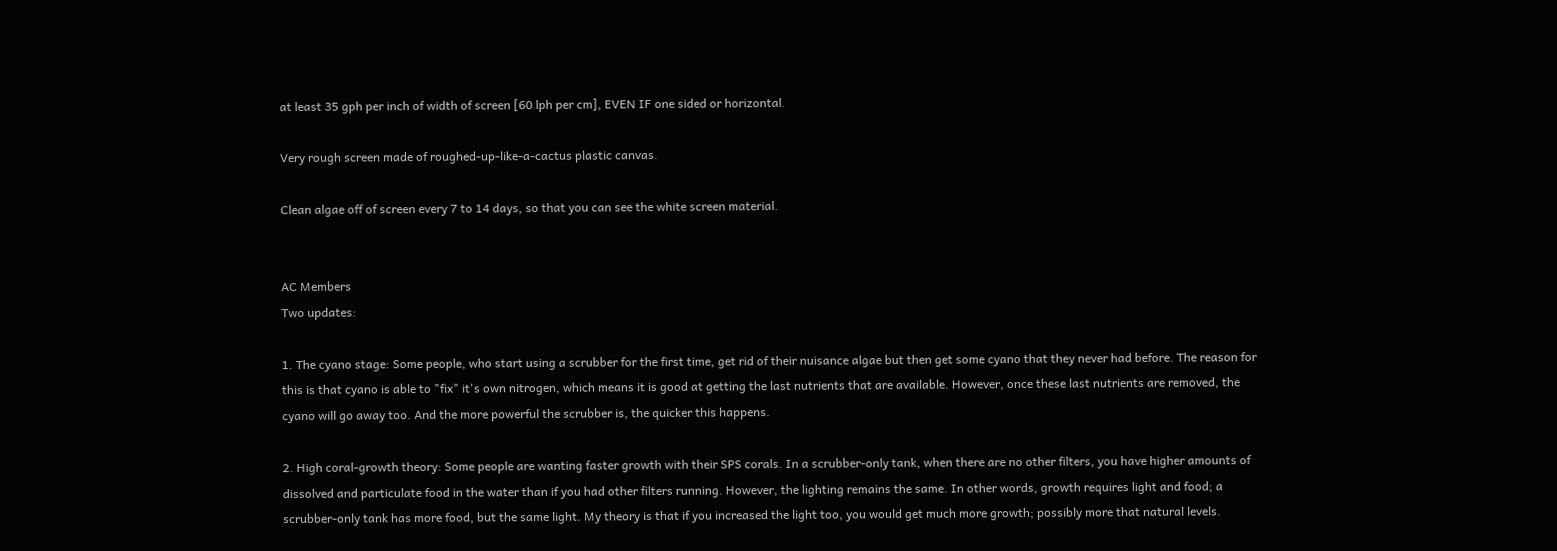at least 35 gph per inch of width of screen [60 lph per cm], EVEN IF one sided or horizontal.

Very rough screen made of roughed-up-like-a-cactus plastic canvas.

Clean algae off of screen every 7 to 14 days, so that you can see the white screen material.


AC Members
Two updates:

1. The cyano stage: Some people, who start using a scrubber for the first time, get rid of their nuisance algae but then get some cyano that they never had before. The reason for this is that cyano is able to "fix" it's own nitrogen, which means it is good at getting the last nutrients that are available. However, once these last nutrients are removed, the cyano will go away too. And the more powerful the scrubber is, the quicker this happens.

2. High coral-growth theory: Some people are wanting faster growth with their SPS corals. In a scrubber-only tank, when there are no other filters, you have higher amounts of dissolved and particulate food in the water than if you had other filters running. However, the lighting remains the same. In other words, growth requires light and food; a scrubber-only tank has more food, but the same light. My theory is that if you increased the light too, you would get much more growth; possibly more that natural levels.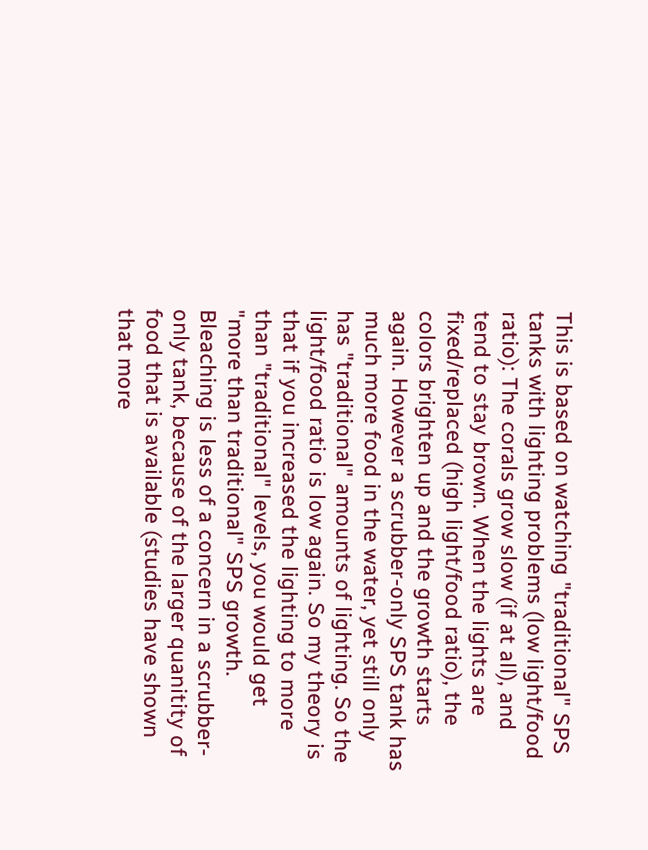This is based on watching "traditional" SPS tanks with lighting problems (low light/food ratio): The corals grow slow (if at all), and tend to stay brown. When the lights are fixed/replaced (high light/food ratio), the colors brighten up and the growth starts again. However a scrubber-only SPS tank has much more food in the water, yet still only has "traditional" amounts of lighting. So the light/food ratio is low again. So my theory is that if you increased the lighting to more than "traditional" levels, you would get "more than traditional" SPS growth. Bleaching is less of a concern in a scrubber-only tank, because of the larger quanitity of food that is available (studies have shown that more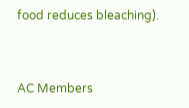food reduces bleaching).


AC Members